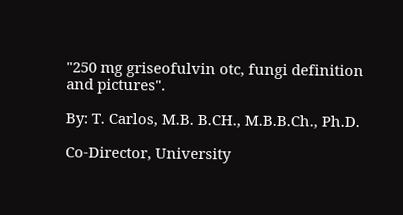"250 mg griseofulvin otc, fungi definition and pictures".

By: T. Carlos, M.B. B.CH., M.B.B.Ch., Ph.D.

Co-Director, University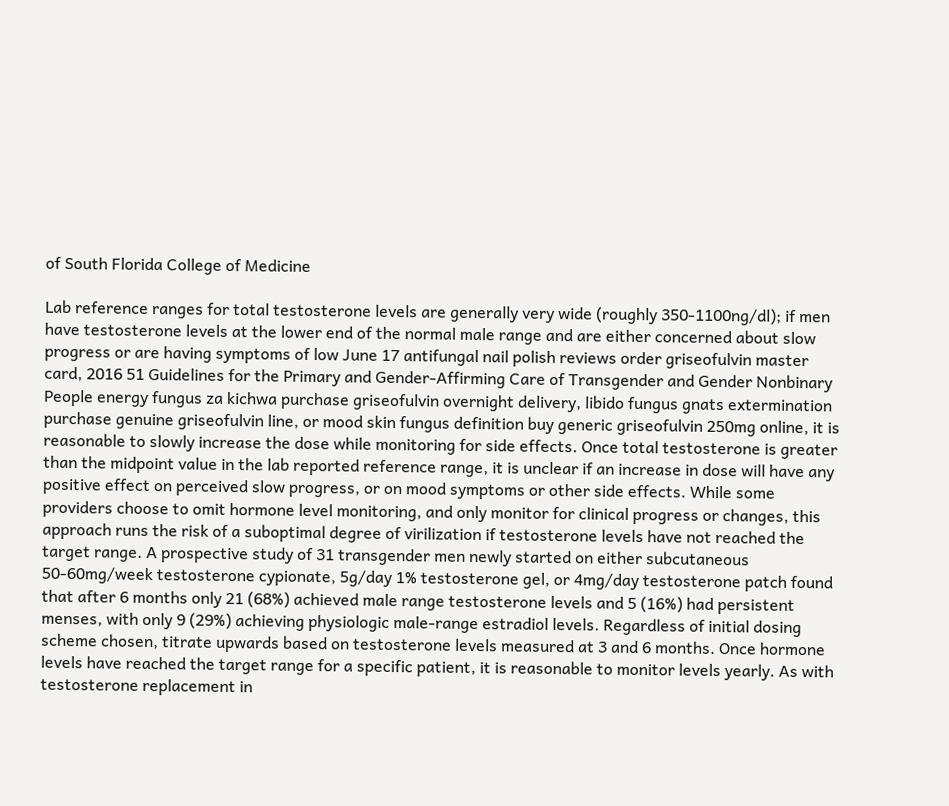of South Florida College of Medicine

Lab reference ranges for total testosterone levels are generally very wide (roughly 350-1100ng/dl); if men have testosterone levels at the lower end of the normal male range and are either concerned about slow progress or are having symptoms of low June 17 antifungal nail polish reviews order griseofulvin master card, 2016 51 Guidelines for the Primary and Gender-Affirming Care of Transgender and Gender Nonbinary People energy fungus za kichwa purchase griseofulvin overnight delivery, libido fungus gnats extermination purchase genuine griseofulvin line, or mood skin fungus definition buy generic griseofulvin 250mg online, it is reasonable to slowly increase the dose while monitoring for side effects. Once total testosterone is greater than the midpoint value in the lab reported reference range, it is unclear if an increase in dose will have any positive effect on perceived slow progress, or on mood symptoms or other side effects. While some providers choose to omit hormone level monitoring, and only monitor for clinical progress or changes, this approach runs the risk of a suboptimal degree of virilization if testosterone levels have not reached the target range. A prospective study of 31 transgender men newly started on either subcutaneous 50-60mg/week testosterone cypionate, 5g/day 1% testosterone gel, or 4mg/day testosterone patch found that after 6 months only 21 (68%) achieved male range testosterone levels and 5 (16%) had persistent menses, with only 9 (29%) achieving physiologic male-range estradiol levels. Regardless of initial dosing scheme chosen, titrate upwards based on testosterone levels measured at 3 and 6 months. Once hormone levels have reached the target range for a specific patient, it is reasonable to monitor levels yearly. As with testosterone replacement in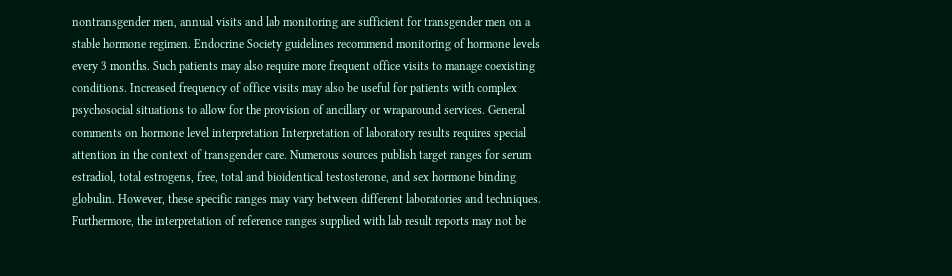nontransgender men, annual visits and lab monitoring are sufficient for transgender men on a stable hormone regimen. Endocrine Society guidelines recommend monitoring of hormone levels every 3 months. Such patients may also require more frequent office visits to manage coexisting conditions. Increased frequency of office visits may also be useful for patients with complex psychosocial situations to allow for the provision of ancillary or wraparound services. General comments on hormone level interpretation Interpretation of laboratory results requires special attention in the context of transgender care. Numerous sources publish target ranges for serum estradiol, total estrogens, free, total and bioidentical testosterone, and sex hormone binding globulin. However, these specific ranges may vary between different laboratories and techniques. Furthermore, the interpretation of reference ranges supplied with lab result reports may not be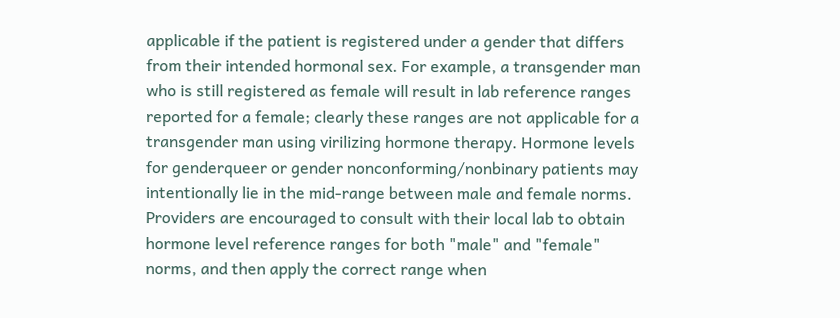applicable if the patient is registered under a gender that differs from their intended hormonal sex. For example, a transgender man who is still registered as female will result in lab reference ranges reported for a female; clearly these ranges are not applicable for a transgender man using virilizing hormone therapy. Hormone levels for genderqueer or gender nonconforming/nonbinary patients may intentionally lie in the mid-range between male and female norms. Providers are encouraged to consult with their local lab to obtain hormone level reference ranges for both "male" and "female" norms, and then apply the correct range when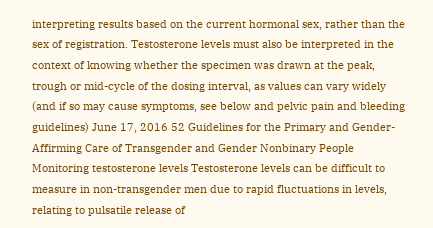interpreting results based on the current hormonal sex, rather than the sex of registration. Testosterone levels must also be interpreted in the context of knowing whether the specimen was drawn at the peak, trough or mid-cycle of the dosing interval, as values can vary widely (and if so may cause symptoms, see below and pelvic pain and bleeding guidelines) June 17, 2016 52 Guidelines for the Primary and Gender-Affirming Care of Transgender and Gender Nonbinary People Monitoring testosterone levels Testosterone levels can be difficult to measure in non-transgender men due to rapid fluctuations in levels, relating to pulsatile release of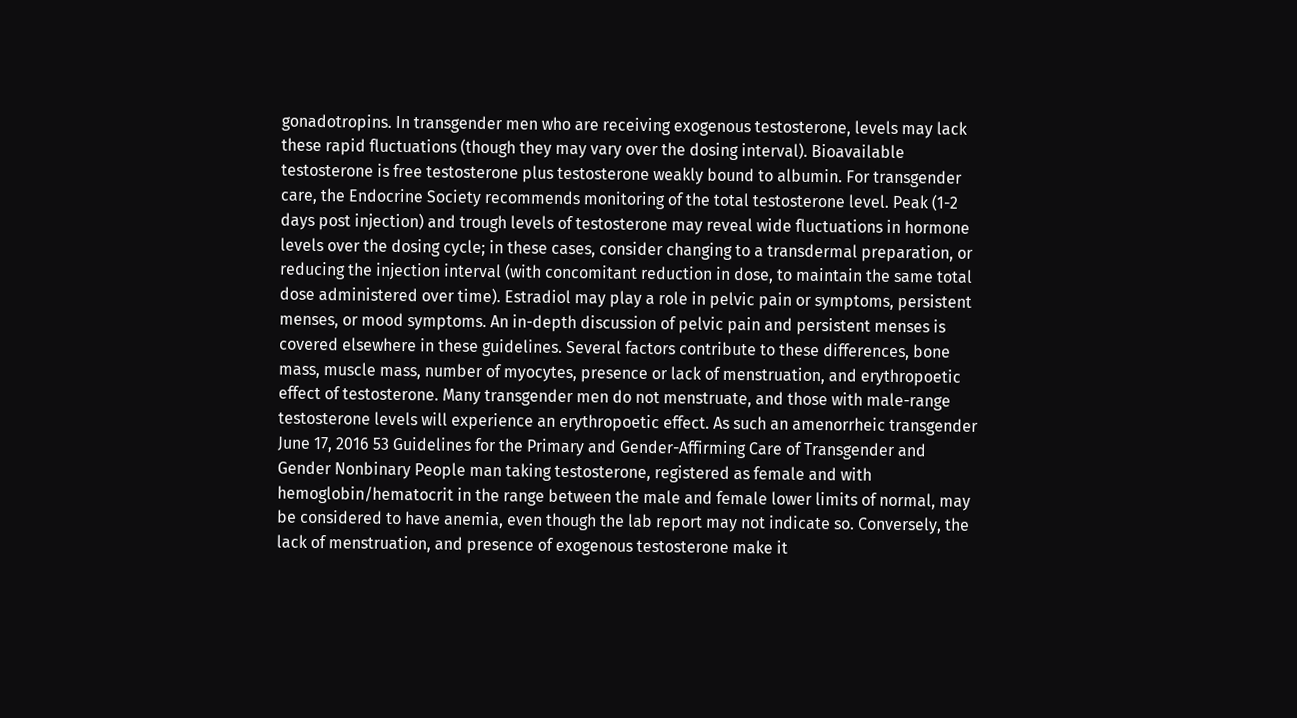gonadotropins. In transgender men who are receiving exogenous testosterone, levels may lack these rapid fluctuations (though they may vary over the dosing interval). Bioavailable testosterone is free testosterone plus testosterone weakly bound to albumin. For transgender care, the Endocrine Society recommends monitoring of the total testosterone level. Peak (1-2 days post injection) and trough levels of testosterone may reveal wide fluctuations in hormone levels over the dosing cycle; in these cases, consider changing to a transdermal preparation, or reducing the injection interval (with concomitant reduction in dose, to maintain the same total dose administered over time). Estradiol may play a role in pelvic pain or symptoms, persistent menses, or mood symptoms. An in-depth discussion of pelvic pain and persistent menses is covered elsewhere in these guidelines. Several factors contribute to these differences, bone mass, muscle mass, number of myocytes, presence or lack of menstruation, and erythropoetic effect of testosterone. Many transgender men do not menstruate, and those with male-range testosterone levels will experience an erythropoetic effect. As such an amenorrheic transgender June 17, 2016 53 Guidelines for the Primary and Gender-Affirming Care of Transgender and Gender Nonbinary People man taking testosterone, registered as female and with hemoglobin/hematocrit in the range between the male and female lower limits of normal, may be considered to have anemia, even though the lab report may not indicate so. Conversely, the lack of menstruation, and presence of exogenous testosterone make it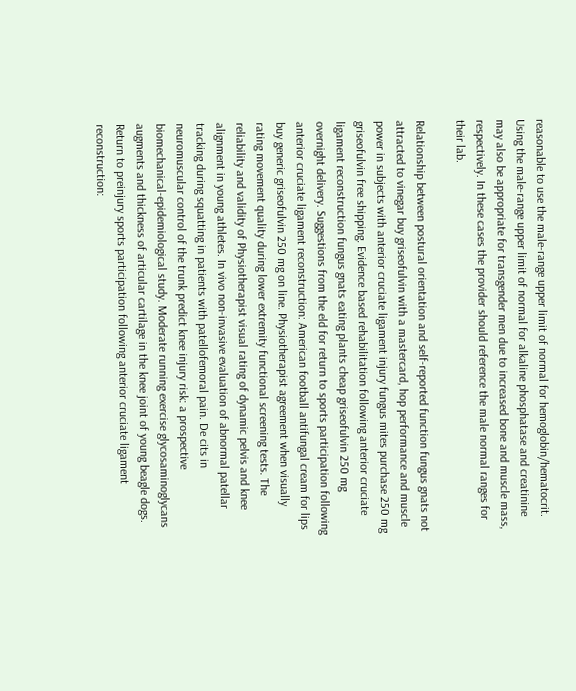reasonable to use the male-range upper limit of normal for hemoglobin/hematocrit. Using the male-range upper limit of normal for alkaline phosphatase and creatinine may also be appropriate for transgender men due to increased bone and muscle mass, respectively. In these cases the provider should reference the male normal ranges for their lab.

Relationship between postural orientation and self-reported function fungus gnats not attracted to vinegar buy griseofulvin with a mastercard, hop performance and muscle power in subjects with anterior cruciate ligament injury fungus mites purchase 250 mg griseofulvin free shipping. Evidence based rehabilitation following anterior cruciate ligament reconstruction fungus gnats eating plants cheap griseofulvin 250 mg overnight delivery. Suggestions from the eld for return to sports participation following anterior cruciate ligament reconstruction: American football antifungal cream for lips buy generic griseofulvin 250 mg on line. Physiotherapist agreement when visually rating movement quality during lower extremity functional screening tests. The reliability and validity of Physiotherapist visual rating of dynamic pelvis and knee alignment in young athletes. In vivo non-invasive evaluation of abnormal patellar tracking during squatting in patients with patellofemoral pain. De cits in neuromuscular control of the trunk predict knee injury risk: a prospective biomechanical-epidemiological study. Moderate running exercise glycosaminoglycans augments and thickness of articular cartilage in the knee joint of young beagle dogs. Return to preinjury sports participation following anterior cruciate ligament reconstruction: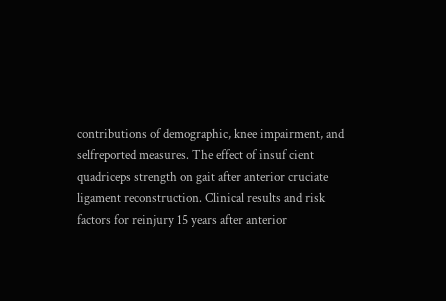contributions of demographic, knee impairment, and selfreported measures. The effect of insuf cient quadriceps strength on gait after anterior cruciate ligament reconstruction. Clinical results and risk factors for reinjury 15 years after anterior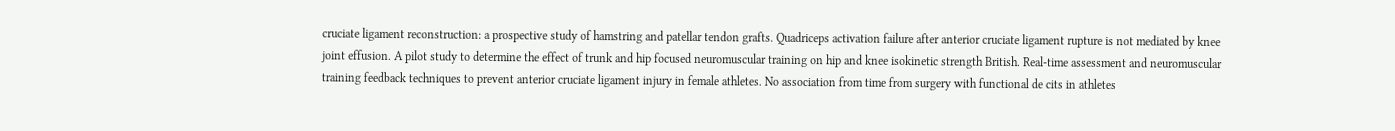cruciate ligament reconstruction: a prospective study of hamstring and patellar tendon grafts. Quadriceps activation failure after anterior cruciate ligament rupture is not mediated by knee joint effusion. A pilot study to determine the effect of trunk and hip focused neuromuscular training on hip and knee isokinetic strength British. Real-time assessment and neuromuscular training feedback techniques to prevent anterior cruciate ligament injury in female athletes. No association from time from surgery with functional de cits in athletes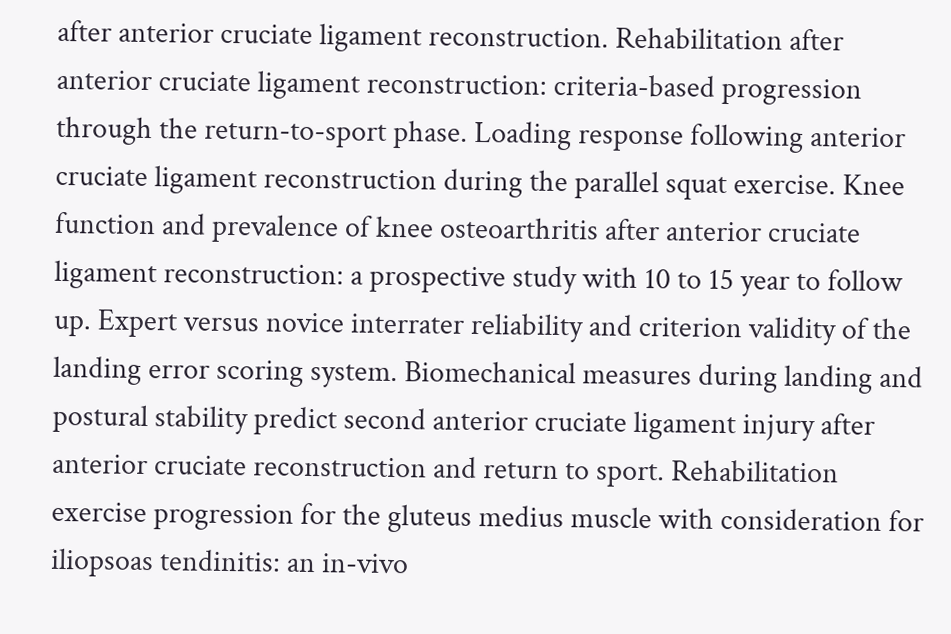after anterior cruciate ligament reconstruction. Rehabilitation after anterior cruciate ligament reconstruction: criteria-based progression through the return-to-sport phase. Loading response following anterior cruciate ligament reconstruction during the parallel squat exercise. Knee function and prevalence of knee osteoarthritis after anterior cruciate ligament reconstruction: a prospective study with 10 to 15 year to follow up. Expert versus novice interrater reliability and criterion validity of the landing error scoring system. Biomechanical measures during landing and postural stability predict second anterior cruciate ligament injury after anterior cruciate reconstruction and return to sport. Rehabilitation exercise progression for the gluteus medius muscle with consideration for iliopsoas tendinitis: an in-vivo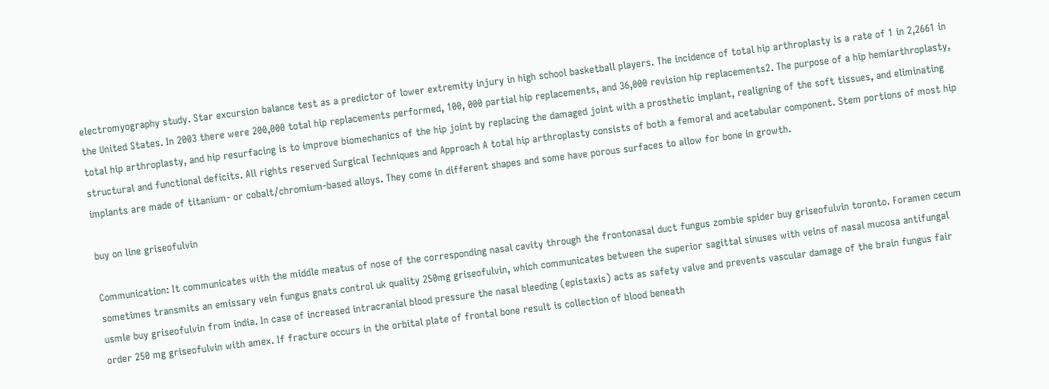electromyography study. Star excursion balance test as a predictor of lower extremity injury in high school basketball players. The incidence of total hip arthroplasty is a rate of 1 in 2,2661 in the United States. In 2003 there were 200,000 total hip replacements performed, 100, 000 partial hip replacements, and 36,000 revision hip replacements2. The purpose of a hip hemiarthroplasty, total hip arthroplasty, and hip resurfacing is to improve biomechanics of the hip joint by replacing the damaged joint with a prosthetic implant, realigning of the soft tissues, and eliminating structural and functional deficits. All rights reserved Surgical Techniques and Approach A total hip arthroplasty consists of both a femoral and acetabular component. Stem portions of most hip implants are made of titanium- or cobalt/chromium-based alloys. They come in different shapes and some have porous surfaces to allow for bone in growth.

buy on line griseofulvin

Communication: It communicates with the middle meatus of nose of the corresponding nasal cavity through the frontonasal duct fungus zombie spider buy griseofulvin toronto. Foramen cecum sometimes transmits an emissary vein fungus gnats control uk quality 250mg griseofulvin, which communicates between the superior sagittal sinuses with veins of nasal mucosa antifungal usmle buy griseofulvin from india. In case of increased intracranial blood pressure the nasal bleeding (epistaxis) acts as safety valve and prevents vascular damage of the brain fungus fair order 250 mg griseofulvin with amex. If fracture occurs in the orbital plate of frontal bone result is collection of blood beneath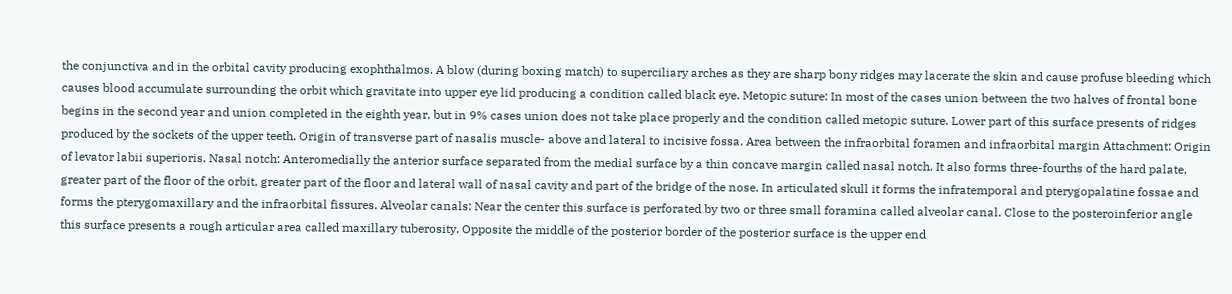the conjunctiva and in the orbital cavity producing exophthalmos. A blow (during boxing match) to superciliary arches as they are sharp bony ridges may lacerate the skin and cause profuse bleeding which causes blood accumulate surrounding the orbit which gravitate into upper eye lid producing a condition called black eye. Metopic suture: In most of the cases union between the two halves of frontal bone begins in the second year and union completed in the eighth year, but in 9% cases union does not take place properly and the condition called metopic suture. Lower part of this surface presents of ridges produced by the sockets of the upper teeth. Origin of transverse part of nasalis muscle- above and lateral to incisive fossa. Area between the infraorbital foramen and infraorbital margin Attachment: Origin of levator labii superioris. Nasal notch: Anteromedially the anterior surface separated from the medial surface by a thin concave margin called nasal notch. It also forms three-fourths of the hard palate, greater part of the floor of the orbit, greater part of the floor and lateral wall of nasal cavity and part of the bridge of the nose. In articulated skull it forms the infratemporal and pterygopalatine fossae and forms the pterygomaxillary and the infraorbital fissures. Alveolar canals: Near the center this surface is perforated by two or three small foramina called alveolar canal. Close to the posteroinferior angle this surface presents a rough articular area called maxillary tuberosity. Opposite the middle of the posterior border of the posterior surface is the upper end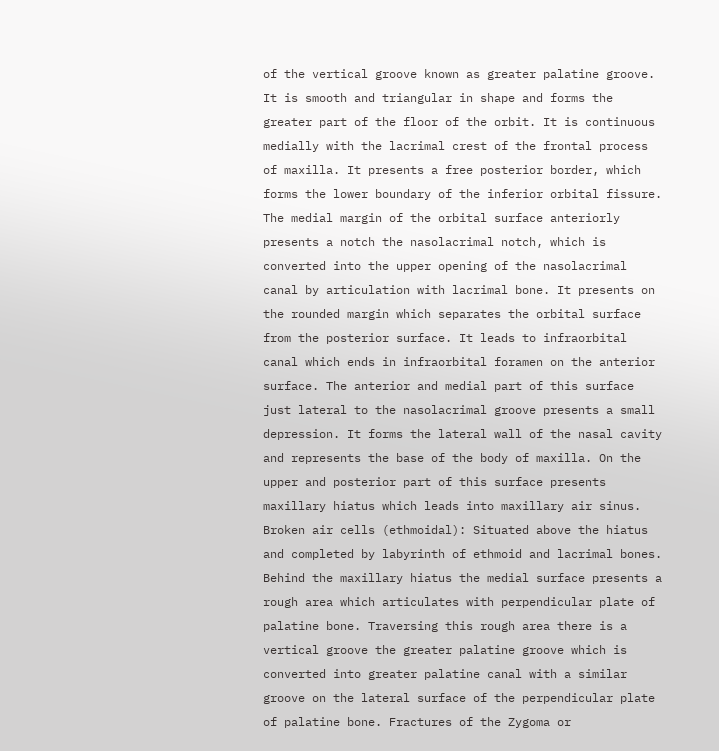of the vertical groove known as greater palatine groove. It is smooth and triangular in shape and forms the greater part of the floor of the orbit. It is continuous medially with the lacrimal crest of the frontal process of maxilla. It presents a free posterior border, which forms the lower boundary of the inferior orbital fissure. The medial margin of the orbital surface anteriorly presents a notch the nasolacrimal notch, which is converted into the upper opening of the nasolacrimal canal by articulation with lacrimal bone. It presents on the rounded margin which separates the orbital surface from the posterior surface. It leads to infraorbital canal which ends in infraorbital foramen on the anterior surface. The anterior and medial part of this surface just lateral to the nasolacrimal groove presents a small depression. It forms the lateral wall of the nasal cavity and represents the base of the body of maxilla. On the upper and posterior part of this surface presents maxillary hiatus which leads into maxillary air sinus. Broken air cells (ethmoidal): Situated above the hiatus and completed by labyrinth of ethmoid and lacrimal bones. Behind the maxillary hiatus the medial surface presents a rough area which articulates with perpendicular plate of palatine bone. Traversing this rough area there is a vertical groove the greater palatine groove which is converted into greater palatine canal with a similar groove on the lateral surface of the perpendicular plate of palatine bone. Fractures of the Zygoma or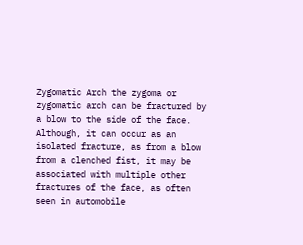Zygomatic Arch the zygoma or zygomatic arch can be fractured by a blow to the side of the face. Although, it can occur as an isolated fracture, as from a blow from a clenched fist, it may be associated with multiple other fractures of the face, as often seen in automobile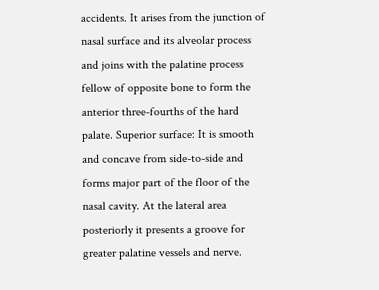accidents. It arises from the junction of nasal surface and its alveolar process and joins with the palatine process fellow of opposite bone to form the anterior three-fourths of the hard palate. Superior surface: It is smooth and concave from side-to-side and forms major part of the floor of the nasal cavity. At the lateral area posteriorly it presents a groove for greater palatine vessels and nerve.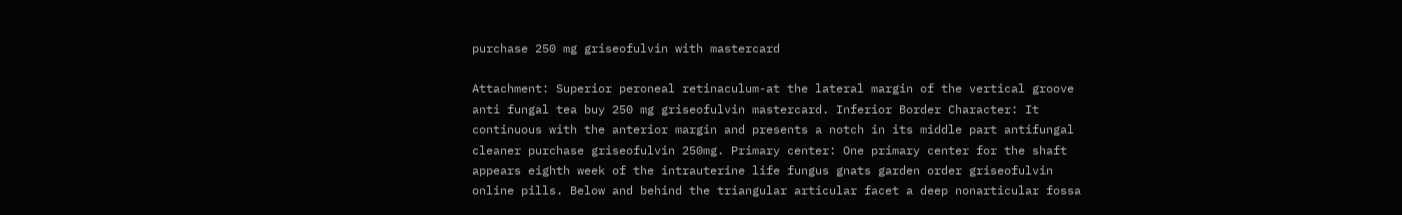purchase 250 mg griseofulvin with mastercard

Attachment: Superior peroneal retinaculum-at the lateral margin of the vertical groove anti fungal tea buy 250 mg griseofulvin mastercard. Inferior Border Character: It continuous with the anterior margin and presents a notch in its middle part antifungal cleaner purchase griseofulvin 250mg. Primary center: One primary center for the shaft appears eighth week of the intrauterine life fungus gnats garden order griseofulvin online pills. Below and behind the triangular articular facet a deep nonarticular fossa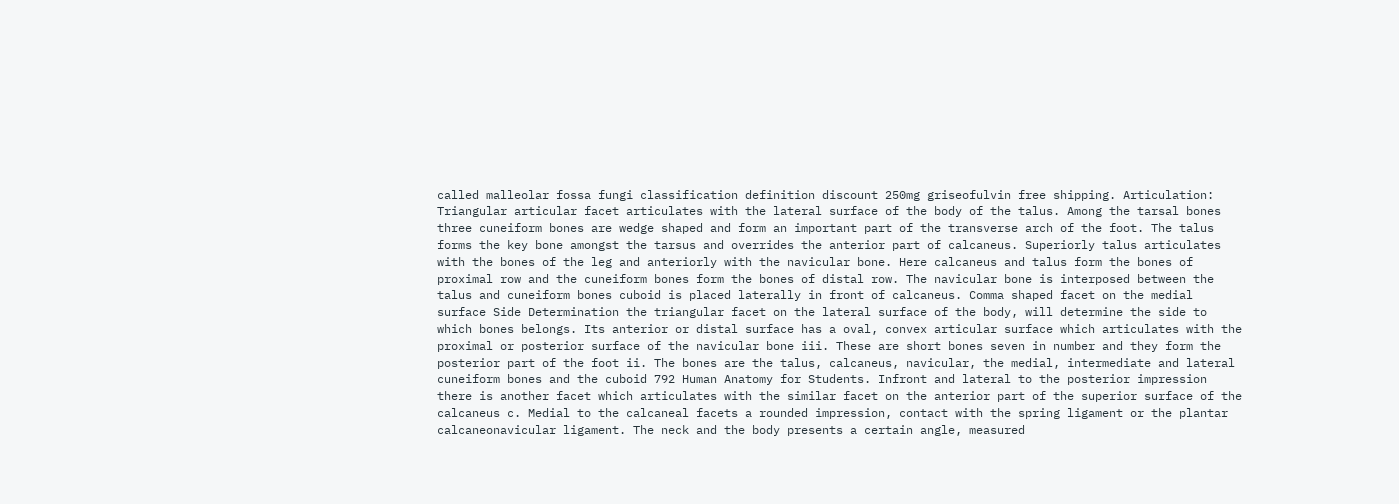called malleolar fossa fungi classification definition discount 250mg griseofulvin free shipping. Articulation: Triangular articular facet articulates with the lateral surface of the body of the talus. Among the tarsal bones three cuneiform bones are wedge shaped and form an important part of the transverse arch of the foot. The talus forms the key bone amongst the tarsus and overrides the anterior part of calcaneus. Superiorly talus articulates with the bones of the leg and anteriorly with the navicular bone. Here calcaneus and talus form the bones of proximal row and the cuneiform bones form the bones of distal row. The navicular bone is interposed between the talus and cuneiform bones cuboid is placed laterally in front of calcaneus. Comma shaped facet on the medial surface Side Determination the triangular facet on the lateral surface of the body, will determine the side to which bones belongs. Its anterior or distal surface has a oval, convex articular surface which articulates with the proximal or posterior surface of the navicular bone iii. These are short bones seven in number and they form the posterior part of the foot ii. The bones are the talus, calcaneus, navicular, the medial, intermediate and lateral cuneiform bones and the cuboid 792 Human Anatomy for Students. Infront and lateral to the posterior impression there is another facet which articulates with the similar facet on the anterior part of the superior surface of the calcaneus c. Medial to the calcaneal facets a rounded impression, contact with the spring ligament or the plantar calcaneonavicular ligament. The neck and the body presents a certain angle, measured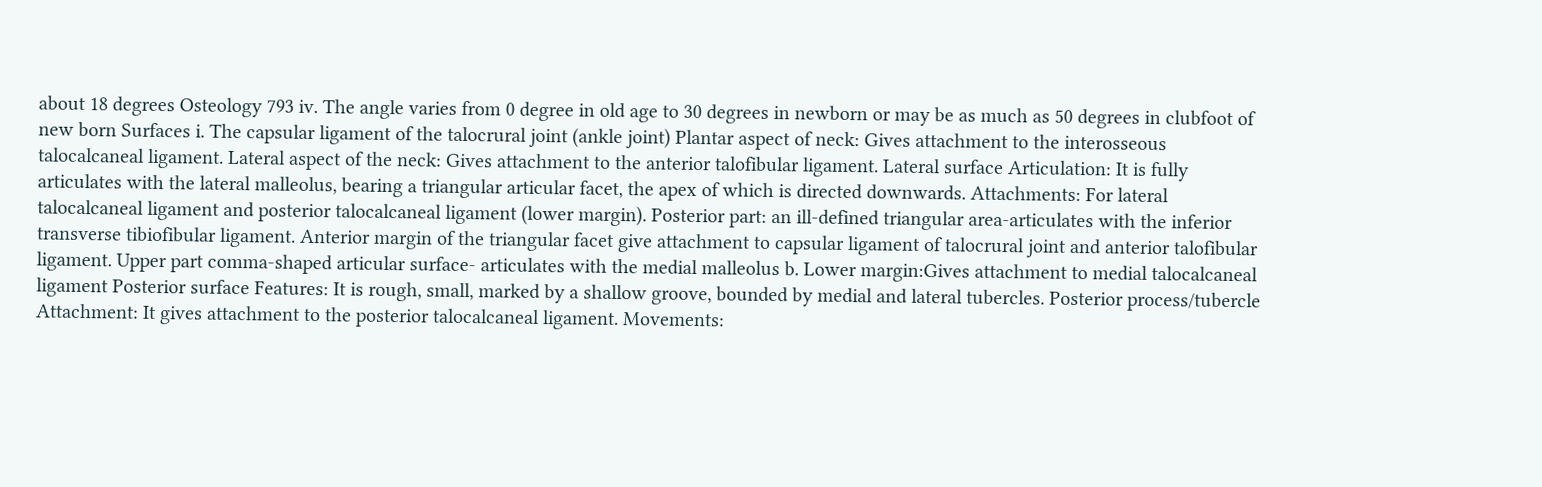about 18 degrees Osteology 793 iv. The angle varies from 0 degree in old age to 30 degrees in newborn or may be as much as 50 degrees in clubfoot of new born Surfaces i. The capsular ligament of the talocrural joint (ankle joint) Plantar aspect of neck: Gives attachment to the interosseous talocalcaneal ligament. Lateral aspect of the neck: Gives attachment to the anterior talofibular ligament. Lateral surface Articulation: It is fully articulates with the lateral malleolus, bearing a triangular articular facet, the apex of which is directed downwards. Attachments: For lateral talocalcaneal ligament and posterior talocalcaneal ligament (lower margin). Posterior part: an ill-defined triangular area-articulates with the inferior transverse tibiofibular ligament. Anterior margin of the triangular facet give attachment to capsular ligament of talocrural joint and anterior talofibular ligament. Upper part comma-shaped articular surface- articulates with the medial malleolus b. Lower margin:Gives attachment to medial talocalcaneal ligament Posterior surface Features: It is rough, small, marked by a shallow groove, bounded by medial and lateral tubercles. Posterior process/tubercle Attachment: It gives attachment to the posterior talocalcaneal ligament. Movements: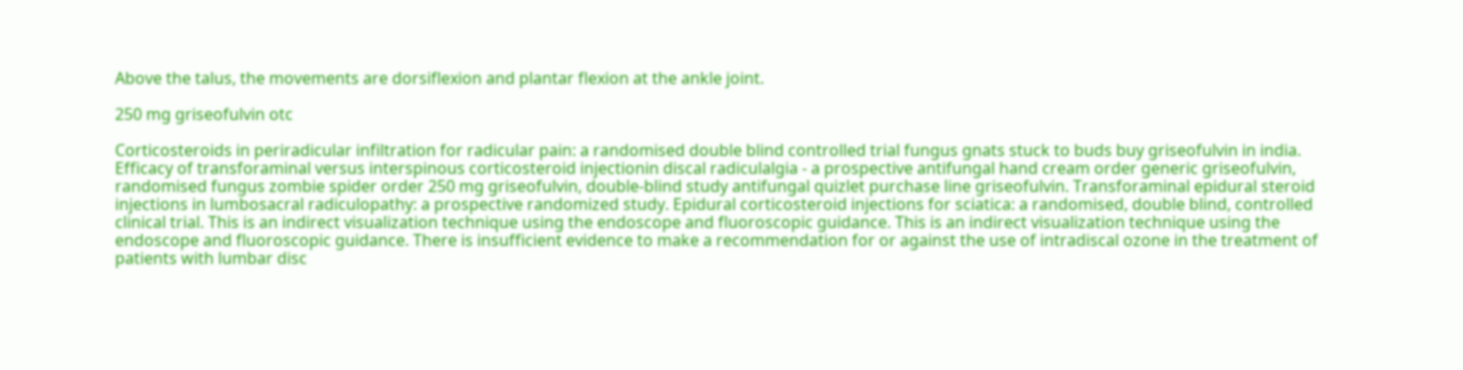Above the talus, the movements are dorsiflexion and plantar flexion at the ankle joint.

250 mg griseofulvin otc

Corticosteroids in periradicular infiltration for radicular pain: a randomised double blind controlled trial fungus gnats stuck to buds buy griseofulvin in india. Efficacy of transforaminal versus interspinous corticosteroid injectionin discal radiculalgia - a prospective antifungal hand cream order generic griseofulvin, randomised fungus zombie spider order 250 mg griseofulvin, double-blind study antifungal quizlet purchase line griseofulvin. Transforaminal epidural steroid injections in lumbosacral radiculopathy: a prospective randomized study. Epidural corticosteroid injections for sciatica: a randomised, double blind, controlled clinical trial. This is an indirect visualization technique using the endoscope and fluoroscopic guidance. This is an indirect visualization technique using the endoscope and fluoroscopic guidance. There is insufficient evidence to make a recommendation for or against the use of intradiscal ozone in the treatment of patients with lumbar disc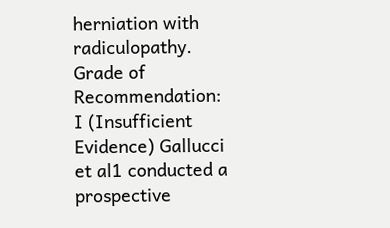herniation with radiculopathy. Grade of Recommendation: I (Insufficient Evidence) Gallucci et al1 conducted a prospective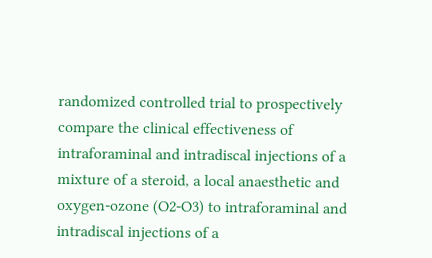randomized controlled trial to prospectively compare the clinical effectiveness of intraforaminal and intradiscal injections of a mixture of a steroid, a local anaesthetic and oxygen-ozone (O2-O3) to intraforaminal and intradiscal injections of a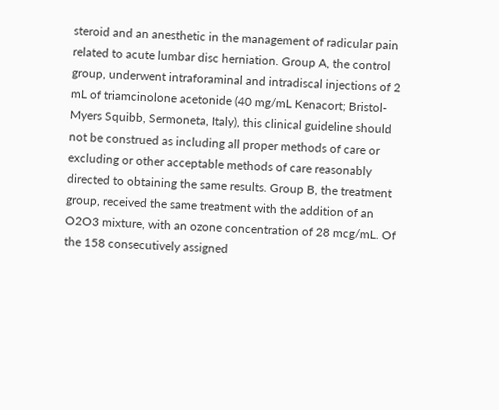steroid and an anesthetic in the management of radicular pain related to acute lumbar disc herniation. Group A, the control group, underwent intraforaminal and intradiscal injections of 2 mL of triamcinolone acetonide (40 mg/mL Kenacort; Bristol-Myers Squibb, Sermoneta, Italy), this clinical guideline should not be construed as including all proper methods of care or excluding or other acceptable methods of care reasonably directed to obtaining the same results. Group B, the treatment group, received the same treatment with the addition of an O2O3 mixture, with an ozone concentration of 28 mcg/mL. Of the 158 consecutively assigned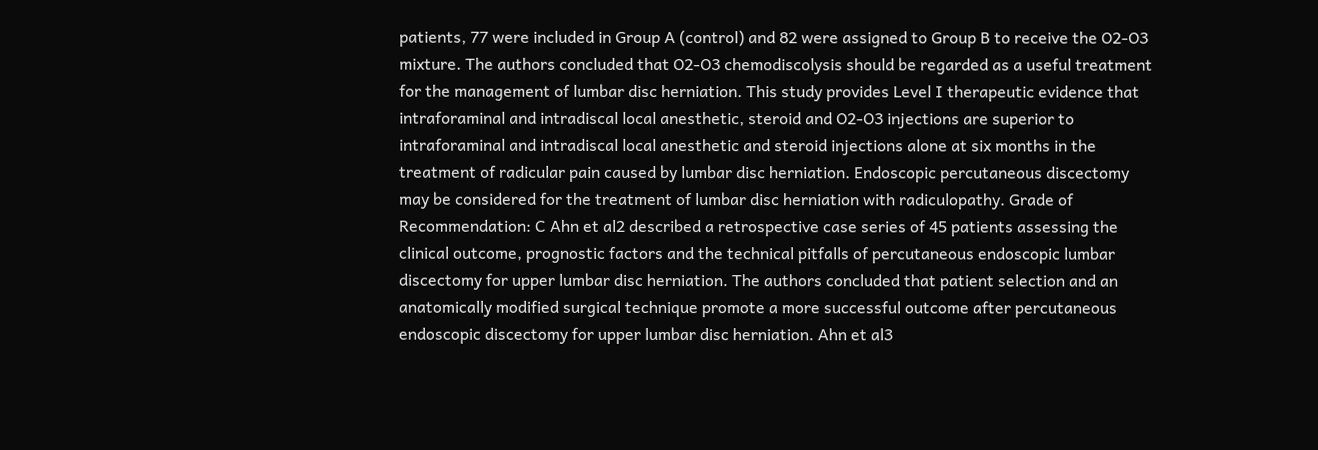patients, 77 were included in Group A (control) and 82 were assigned to Group B to receive the O2-O3 mixture. The authors concluded that O2-O3 chemodiscolysis should be regarded as a useful treatment for the management of lumbar disc herniation. This study provides Level I therapeutic evidence that intraforaminal and intradiscal local anesthetic, steroid and O2-O3 injections are superior to intraforaminal and intradiscal local anesthetic and steroid injections alone at six months in the treatment of radicular pain caused by lumbar disc herniation. Endoscopic percutaneous discectomy may be considered for the treatment of lumbar disc herniation with radiculopathy. Grade of Recommendation: C Ahn et al2 described a retrospective case series of 45 patients assessing the clinical outcome, prognostic factors and the technical pitfalls of percutaneous endoscopic lumbar discectomy for upper lumbar disc herniation. The authors concluded that patient selection and an anatomically modified surgical technique promote a more successful outcome after percutaneous endoscopic discectomy for upper lumbar disc herniation. Ahn et al3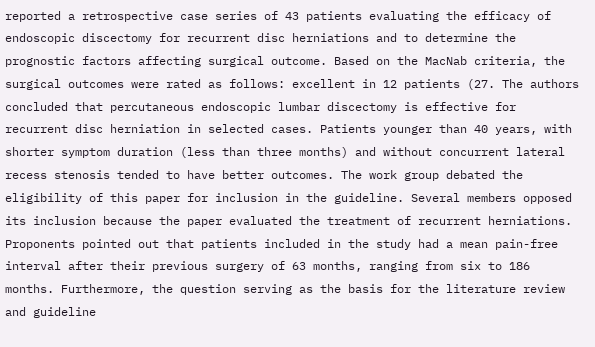reported a retrospective case series of 43 patients evaluating the efficacy of endoscopic discectomy for recurrent disc herniations and to determine the prognostic factors affecting surgical outcome. Based on the MacNab criteria, the surgical outcomes were rated as follows: excellent in 12 patients (27. The authors concluded that percutaneous endoscopic lumbar discectomy is effective for recurrent disc herniation in selected cases. Patients younger than 40 years, with shorter symptom duration (less than three months) and without concurrent lateral recess stenosis tended to have better outcomes. The work group debated the eligibility of this paper for inclusion in the guideline. Several members opposed its inclusion because the paper evaluated the treatment of recurrent herniations. Proponents pointed out that patients included in the study had a mean pain-free interval after their previous surgery of 63 months, ranging from six to 186 months. Furthermore, the question serving as the basis for the literature review and guideline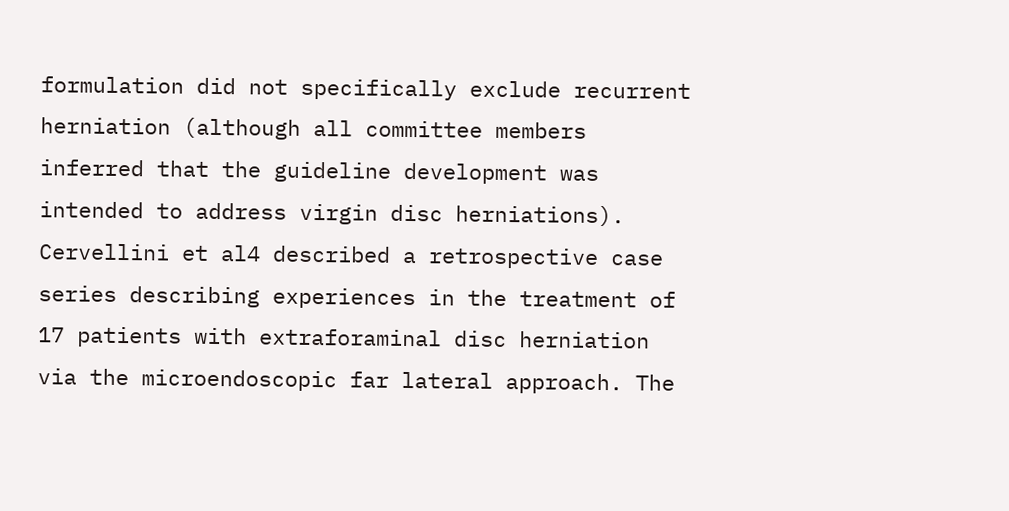formulation did not specifically exclude recurrent herniation (although all committee members inferred that the guideline development was intended to address virgin disc herniations). Cervellini et al4 described a retrospective case series describing experiences in the treatment of 17 patients with extraforaminal disc herniation via the microendoscopic far lateral approach. The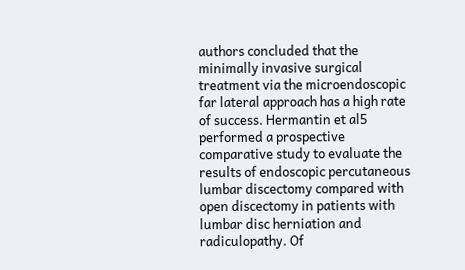authors concluded that the minimally invasive surgical treatment via the microendoscopic far lateral approach has a high rate of success. Hermantin et al5 performed a prospective comparative study to evaluate the results of endoscopic percutaneous lumbar discectomy compared with open discectomy in patients with lumbar disc herniation and radiculopathy. Of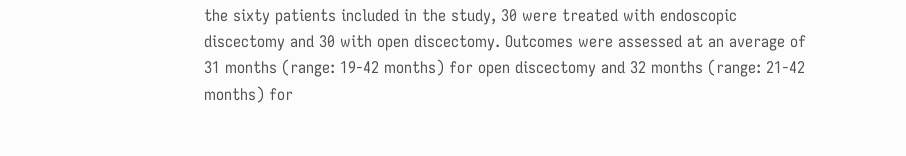the sixty patients included in the study, 30 were treated with endoscopic discectomy and 30 with open discectomy. Outcomes were assessed at an average of 31 months (range: 19-42 months) for open discectomy and 32 months (range: 21-42 months) for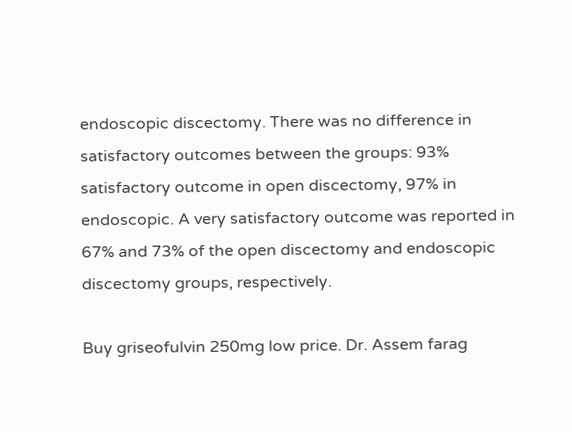endoscopic discectomy. There was no difference in satisfactory outcomes between the groups: 93% satisfactory outcome in open discectomy, 97% in endoscopic. A very satisfactory outcome was reported in 67% and 73% of the open discectomy and endoscopic discectomy groups, respectively.

Buy griseofulvin 250mg low price. Dr. Assem farag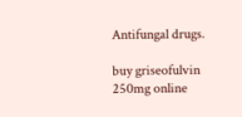Antifungal drugs.

buy griseofulvin 250mg online